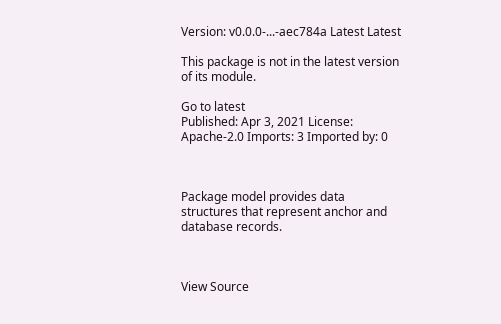Version: v0.0.0-...-aec784a Latest Latest

This package is not in the latest version of its module.

Go to latest
Published: Apr 3, 2021 License: Apache-2.0 Imports: 3 Imported by: 0



Package model provides data structures that represent anchor and database records.



View Source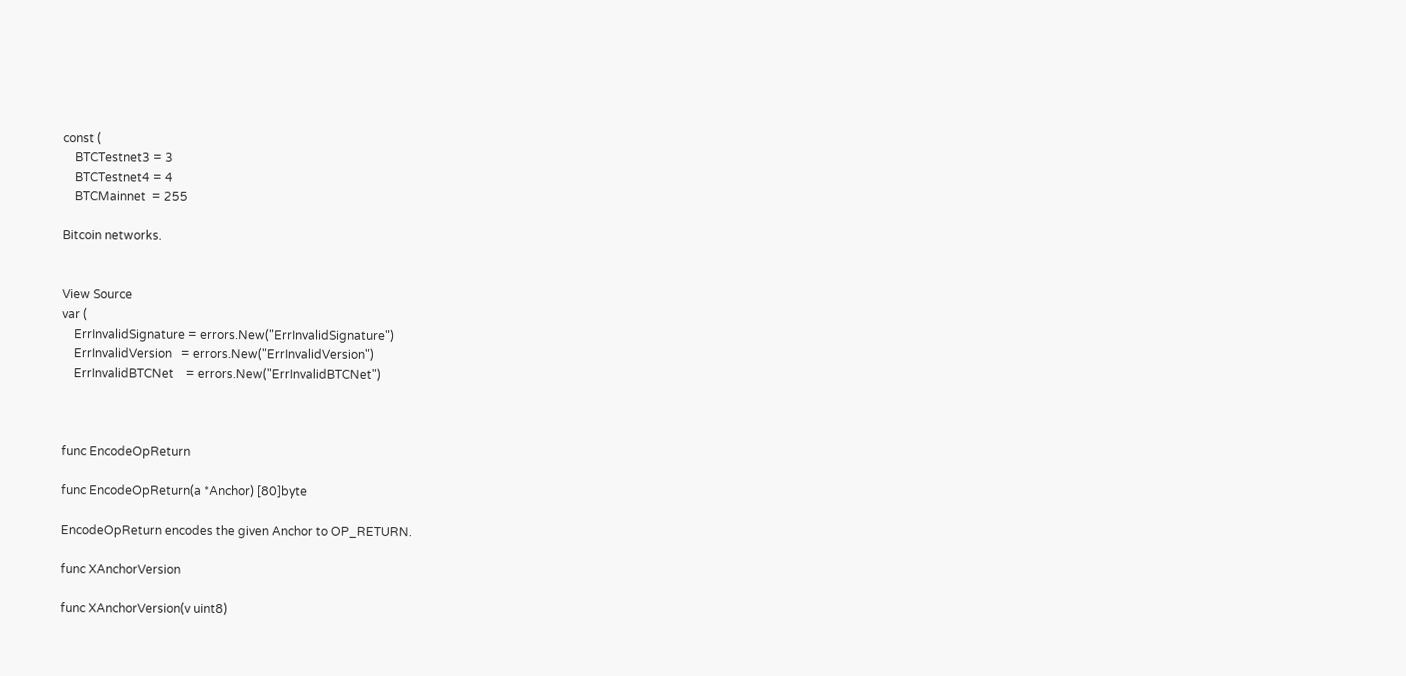const (
    BTCTestnet3 = 3
    BTCTestnet4 = 4
    BTCMainnet  = 255

Bitcoin networks.


View Source
var (
    ErrInvalidSignature = errors.New("ErrInvalidSignature")
    ErrInvalidVersion   = errors.New("ErrInvalidVersion")
    ErrInvalidBTCNet    = errors.New("ErrInvalidBTCNet")



func EncodeOpReturn

func EncodeOpReturn(a *Anchor) [80]byte

EncodeOpReturn encodes the given Anchor to OP_RETURN.

func XAnchorVersion

func XAnchorVersion(v uint8)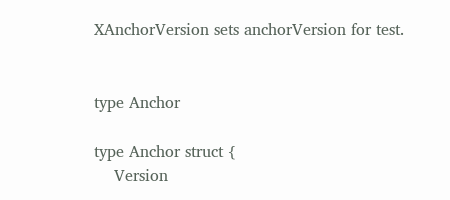XAnchorVersion sets anchorVersion for test.


type Anchor

type Anchor struct {
    Version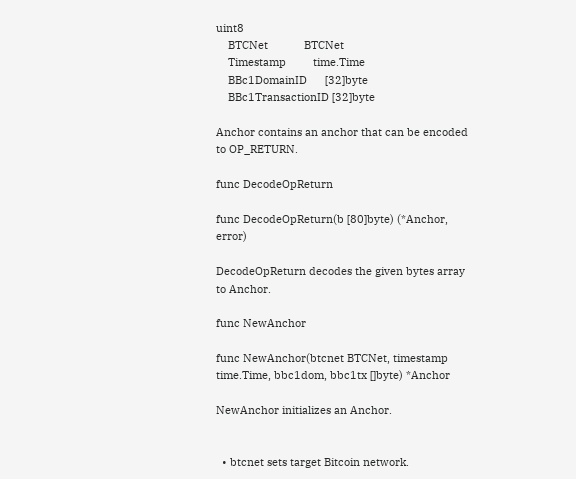uint8
    BTCNet            BTCNet
    Timestamp         time.Time
    BBc1DomainID      [32]byte
    BBc1TransactionID [32]byte

Anchor contains an anchor that can be encoded to OP_RETURN.

func DecodeOpReturn

func DecodeOpReturn(b [80]byte) (*Anchor, error)

DecodeOpReturn decodes the given bytes array to Anchor.

func NewAnchor

func NewAnchor(btcnet BTCNet, timestamp time.Time, bbc1dom, bbc1tx []byte) *Anchor

NewAnchor initializes an Anchor.


  • btcnet sets target Bitcoin network.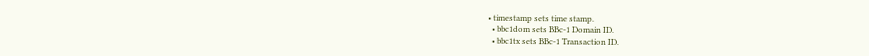• timestamp sets time stamp.
  • bbc1dom sets BBc-1 Domain ID.
  • bbc1tx sets BBc-1 Transaction ID.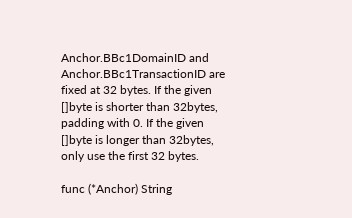Anchor.BBc1DomainID and Anchor.BBc1TransactionID are fixed at 32 bytes. If the given []byte is shorter than 32bytes, padding with 0. If the given []byte is longer than 32bytes, only use the first 32 bytes.

func (*Anchor) String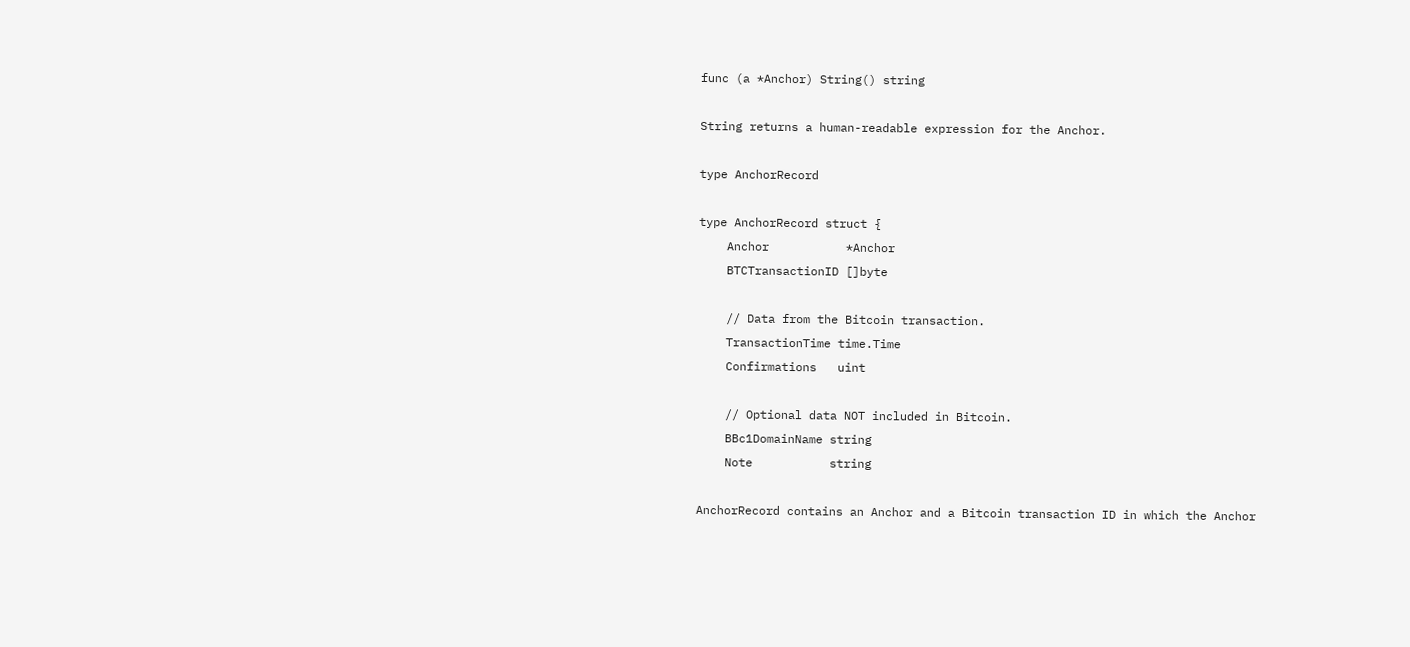func (a *Anchor) String() string

String returns a human-readable expression for the Anchor.

type AnchorRecord

type AnchorRecord struct {
    Anchor           *Anchor
    BTCTransactionID []byte

    // Data from the Bitcoin transaction.
    TransactionTime time.Time
    Confirmations   uint

    // Optional data NOT included in Bitcoin.
    BBc1DomainName string
    Note           string

AnchorRecord contains an Anchor and a Bitcoin transaction ID in which the Anchor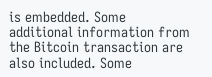is embedded. Some additional information from the Bitcoin transaction are also included. Some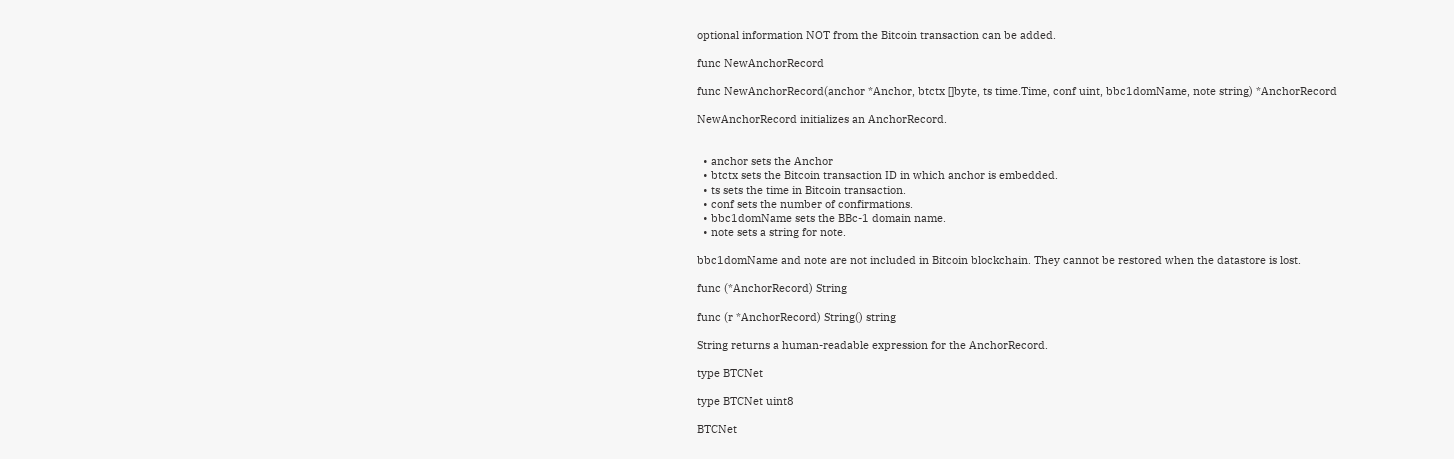optional information NOT from the Bitcoin transaction can be added.

func NewAnchorRecord

func NewAnchorRecord(anchor *Anchor, btctx []byte, ts time.Time, conf uint, bbc1domName, note string) *AnchorRecord

NewAnchorRecord initializes an AnchorRecord.


  • anchor sets the Anchor
  • btctx sets the Bitcoin transaction ID in which anchor is embedded.
  • ts sets the time in Bitcoin transaction.
  • conf sets the number of confirmations.
  • bbc1domName sets the BBc-1 domain name.
  • note sets a string for note.

bbc1domName and note are not included in Bitcoin blockchain. They cannot be restored when the datastore is lost.

func (*AnchorRecord) String

func (r *AnchorRecord) String() string

String returns a human-readable expression for the AnchorRecord.

type BTCNet

type BTCNet uint8

BTCNet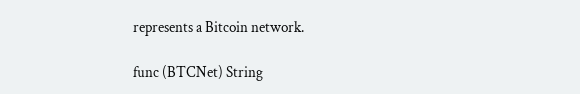represents a Bitcoin network.

func (BTCNet) String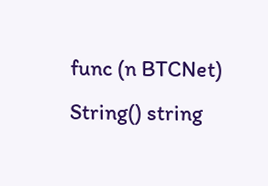func (n BTCNet) String() string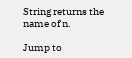String returns the name of n.

Jump to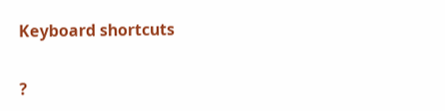Keyboard shortcuts

?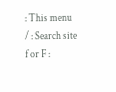: This menu
/ : Search site
f or F :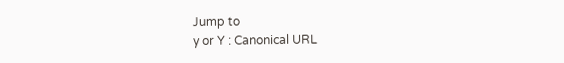Jump to
y or Y : Canonical URL